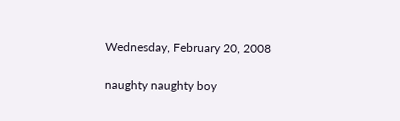Wednesday, February 20, 2008

naughty naughty boy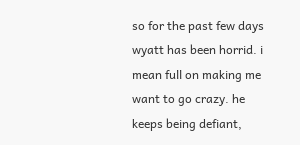so for the past few days wyatt has been horrid. i mean full on making me want to go crazy. he keeps being defiant,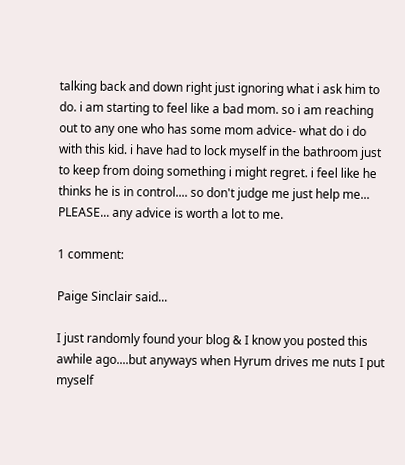talking back and down right just ignoring what i ask him to do. i am starting to feel like a bad mom. so i am reaching out to any one who has some mom advice- what do i do with this kid. i have had to lock myself in the bathroom just to keep from doing something i might regret. i feel like he thinks he is in control.... so don't judge me just help me... PLEASE... any advice is worth a lot to me.

1 comment:

Paige Sinclair said...

I just randomly found your blog & I know you posted this awhile ago....but anyways when Hyrum drives me nuts I put myself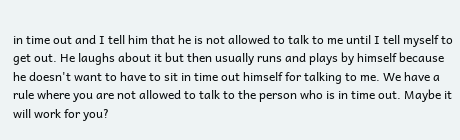in time out and I tell him that he is not allowed to talk to me until I tell myself to get out. He laughs about it but then usually runs and plays by himself because he doesn't want to have to sit in time out himself for talking to me. We have a rule where you are not allowed to talk to the person who is in time out. Maybe it will work for you?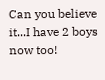Can you believe it...I have 2 boys now too!